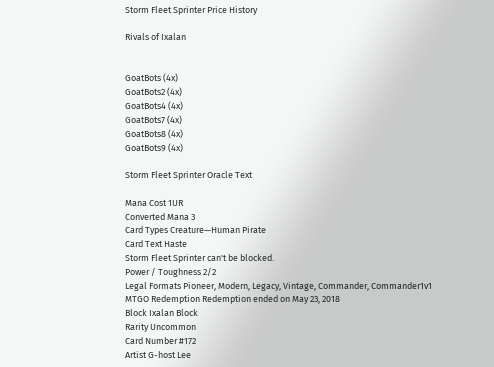Storm Fleet Sprinter Price History

Rivals of Ixalan


GoatBots (4x)
GoatBots2 (4x)
GoatBots4 (4x)
GoatBots7 (4x)
GoatBots8 (4x)
GoatBots9 (4x)

Storm Fleet Sprinter Oracle Text

Mana Cost 1UR
Converted Mana 3
Card Types Creature—Human Pirate
Card Text Haste
Storm Fleet Sprinter can't be blocked.
Power / Toughness 2/2
Legal Formats Pioneer, Modern, Legacy, Vintage, Commander, Commander1v1
MTGO Redemption Redemption ended on May 23, 2018
Block Ixalan Block
Rarity Uncommon
Card Number #172
Artist G-host Lee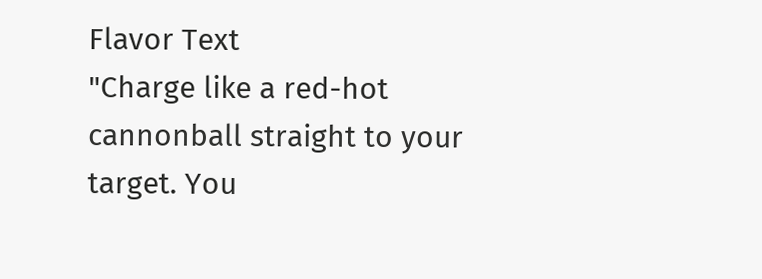Flavor Text
"Charge like a red-hot cannonball straight to your target. You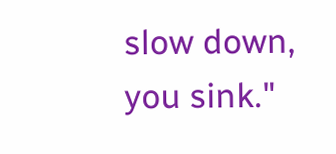slow down, you sink."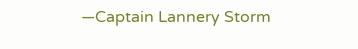—Captain Lannery Storm